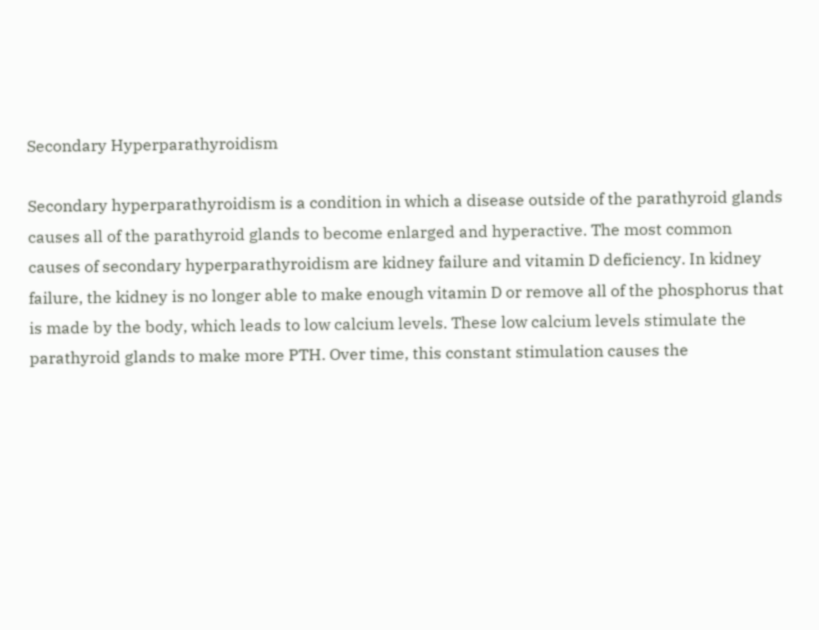Secondary Hyperparathyroidism

Secondary hyperparathyroidism is a condition in which a disease outside of the parathyroid glands causes all of the parathyroid glands to become enlarged and hyperactive. The most common causes of secondary hyperparathyroidism are kidney failure and vitamin D deficiency. In kidney failure, the kidney is no longer able to make enough vitamin D or remove all of the phosphorus that is made by the body, which leads to low calcium levels. These low calcium levels stimulate the parathyroid glands to make more PTH. Over time, this constant stimulation causes the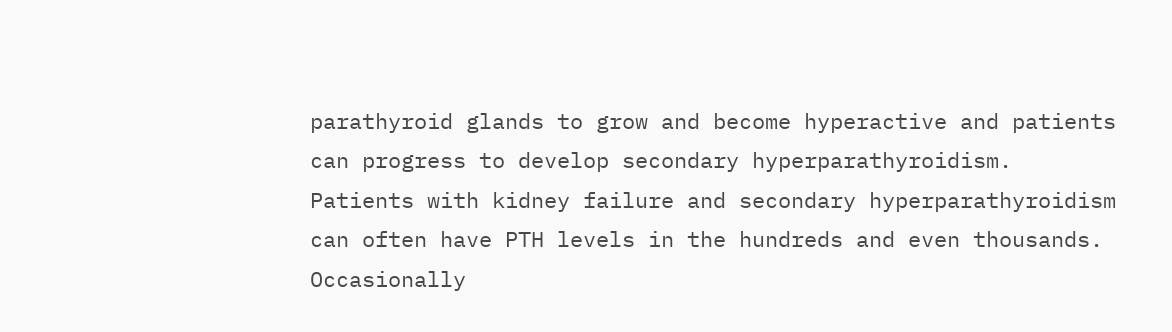parathyroid glands to grow and become hyperactive and patients can progress to develop secondary hyperparathyroidism. Patients with kidney failure and secondary hyperparathyroidism can often have PTH levels in the hundreds and even thousands. Occasionally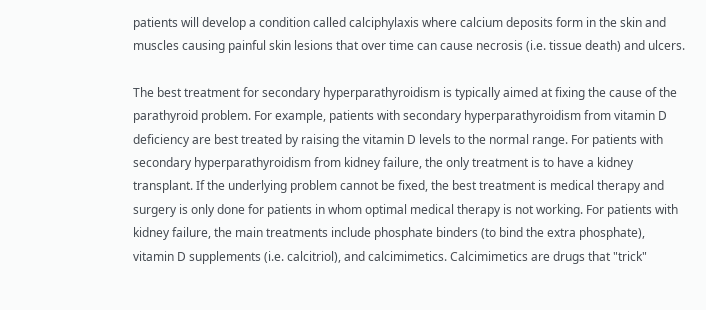patients will develop a condition called calciphylaxis where calcium deposits form in the skin and muscles causing painful skin lesions that over time can cause necrosis (i.e. tissue death) and ulcers.

The best treatment for secondary hyperparathyroidism is typically aimed at fixing the cause of the parathyroid problem. For example, patients with secondary hyperparathyroidism from vitamin D deficiency are best treated by raising the vitamin D levels to the normal range. For patients with secondary hyperparathyroidism from kidney failure, the only treatment is to have a kidney transplant. If the underlying problem cannot be fixed, the best treatment is medical therapy and surgery is only done for patients in whom optimal medical therapy is not working. For patients with kidney failure, the main treatments include phosphate binders (to bind the extra phosphate), vitamin D supplements (i.e. calcitriol), and calcimimetics. Calcimimetics are drugs that "trick"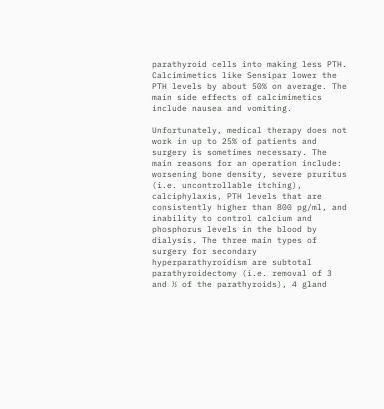parathyroid cells into making less PTH. Calcimimetics like Sensipar lower the PTH levels by about 50% on average. The main side effects of calcimimetics include nausea and vomiting.

Unfortunately, medical therapy does not work in up to 25% of patients and surgery is sometimes necessary. The main reasons for an operation include: worsening bone density, severe pruritus (i.e. uncontrollable itching), calciphylaxis, PTH levels that are consistently higher than 800 pg/ml, and inability to control calcium and phosphorus levels in the blood by dialysis. The three main types of surgery for secondary hyperparathyroidism are subtotal parathyroidectomy (i.e. removal of 3 and ½ of the parathyroids), 4 gland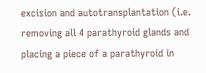excision and autotransplantation (i.e. removing all 4 parathyroid glands and placing a piece of a parathyroid in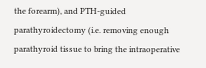the forearm), and PTH-guided parathyroidectomy (i.e. removing enough parathyroid tissue to bring the intraoperative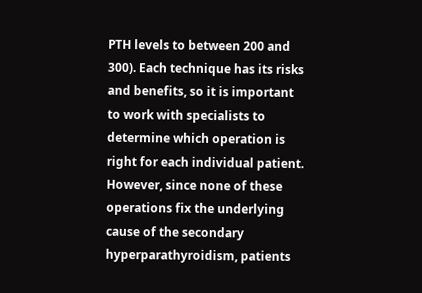PTH levels to between 200 and 300). Each technique has its risks and benefits, so it is important to work with specialists to determine which operation is right for each individual patient. However, since none of these operations fix the underlying cause of the secondary hyperparathyroidism, patients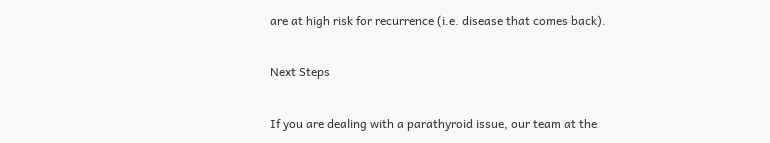are at high risk for recurrence (i.e. disease that comes back).

Next Steps

If you are dealing with a parathyroid issue, our team at the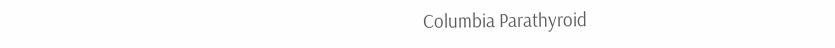Columbia Parathyroid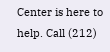Center is here to help. Call (212)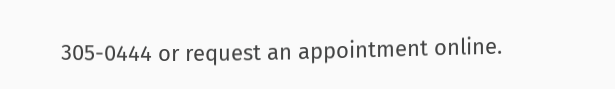305-0444 or request an appointment online.